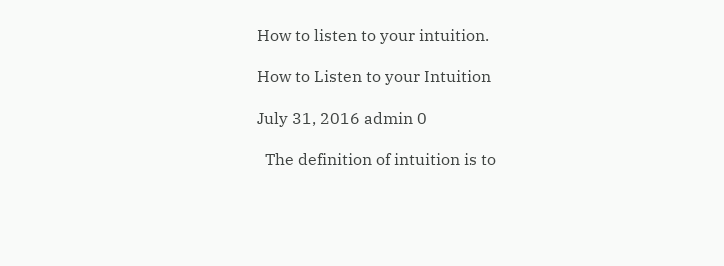How to listen to your intuition.

How to Listen to your Intuition

July 31, 2016 admin 0

  The definition of intuition is to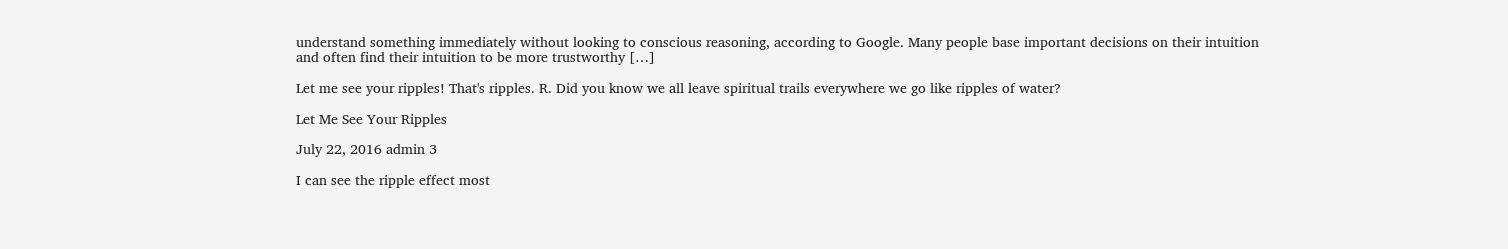understand something immediately without looking to conscious reasoning, according to Google. Many people base important decisions on their intuition and often find their intuition to be more trustworthy […]

Let me see your ripples! That's ripples. R. Did you know we all leave spiritual trails everywhere we go like ripples of water?

Let Me See Your Ripples

July 22, 2016 admin 3

I can see the ripple effect most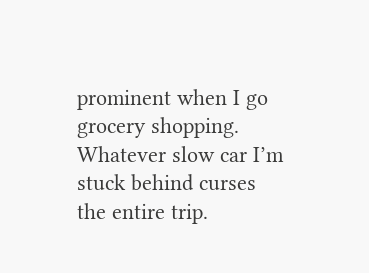prominent when I go grocery shopping. Whatever slow car I’m stuck behind curses the entire trip.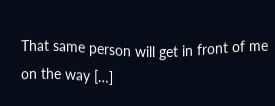That same person will get in front of me on the way […]